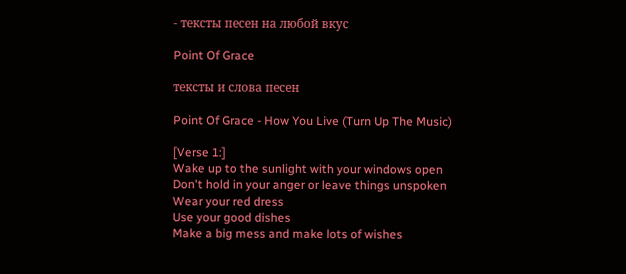- тексты песен на любой вкус

Point Of Grace

тексты и слова песен

Point Of Grace - How You Live (Turn Up The Music)

[Verse 1:]
Wake up to the sunlight with your windows open
Don't hold in your anger or leave things unspoken
Wear your red dress
Use your good dishes
Make a big mess and make lots of wishes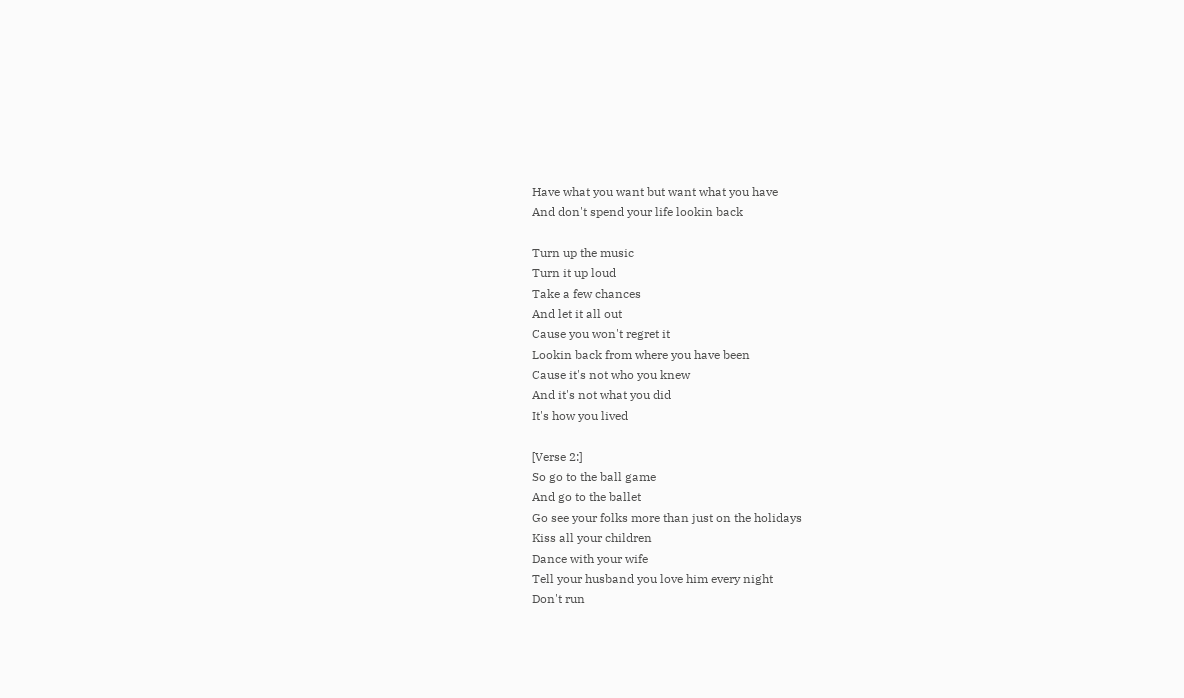Have what you want but want what you have
And don't spend your life lookin back

Turn up the music
Turn it up loud
Take a few chances
And let it all out
Cause you won't regret it
Lookin back from where you have been
Cause it's not who you knew
And it's not what you did
It's how you lived

[Verse 2:]
So go to the ball game
And go to the ballet
Go see your folks more than just on the holidays
Kiss all your children
Dance with your wife
Tell your husband you love him every night
Don't run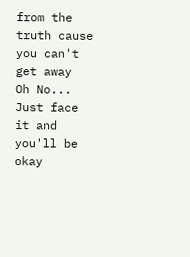from the truth cause you can't get away
Oh No...
Just face it and you'll be okay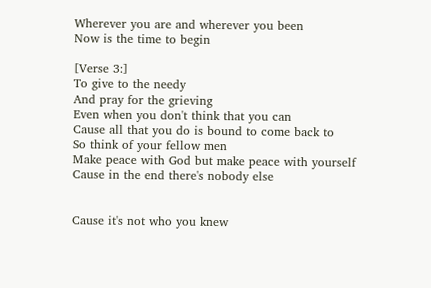Wherever you are and wherever you been
Now is the time to begin

[Verse 3:]
To give to the needy
And pray for the grieving
Even when you don't think that you can
Cause all that you do is bound to come back to
So think of your fellow men
Make peace with God but make peace with yourself
Cause in the end there's nobody else


Cause it's not who you knew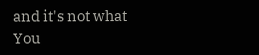and it's not what
You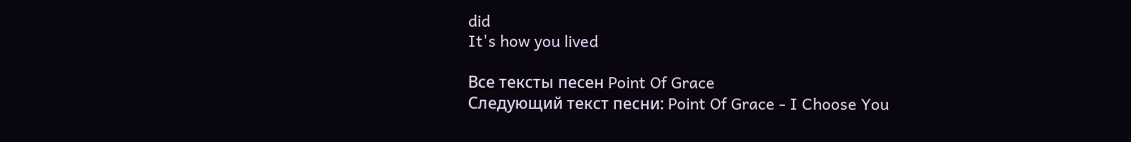did
It's how you lived

Все тексты песен Point Of Grace
Следующий текст песни: Point Of Grace - I Choose You